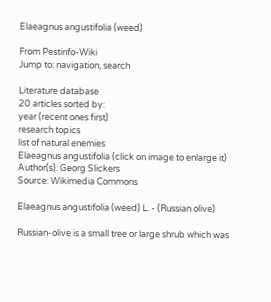Elaeagnus angustifolia (weed)

From Pestinfo-Wiki
Jump to: navigation, search

Literature database
20 articles sorted by:
year (recent ones first)
research topics
list of natural enemies
Elaeagnus angustifolia (click on image to enlarge it)
Author(s): Georg Slickers
Source: Wikimedia Commons

Elaeagnus angustifolia (weed) L. - (Russian olive)

Russian-olive is a small tree or large shrub which was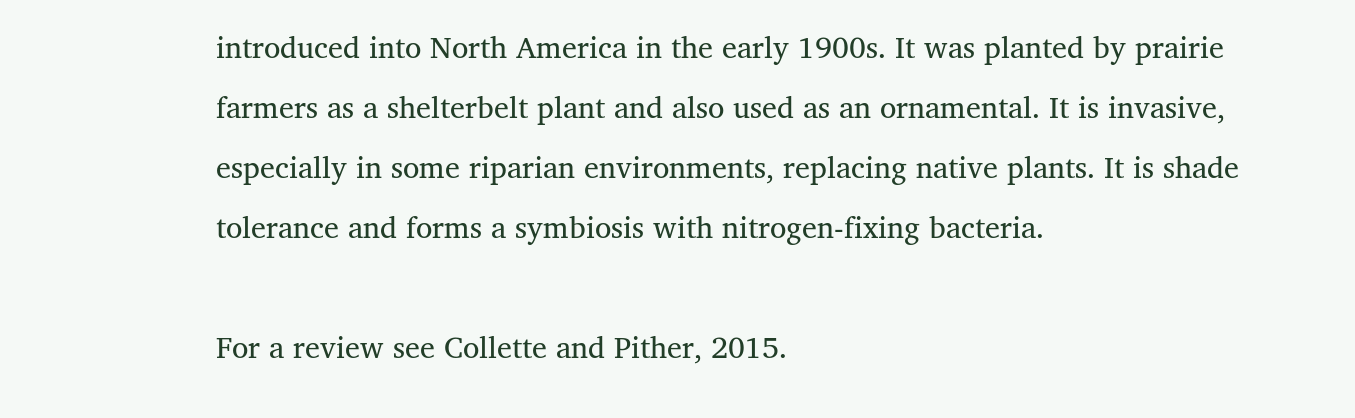introduced into North America in the early 1900s. It was planted by prairie farmers as a shelterbelt plant and also used as an ornamental. It is invasive, especially in some riparian environments, replacing native plants. It is shade tolerance and forms a symbiosis with nitrogen-fixing bacteria.

For a review see Collette and Pither, 2015.